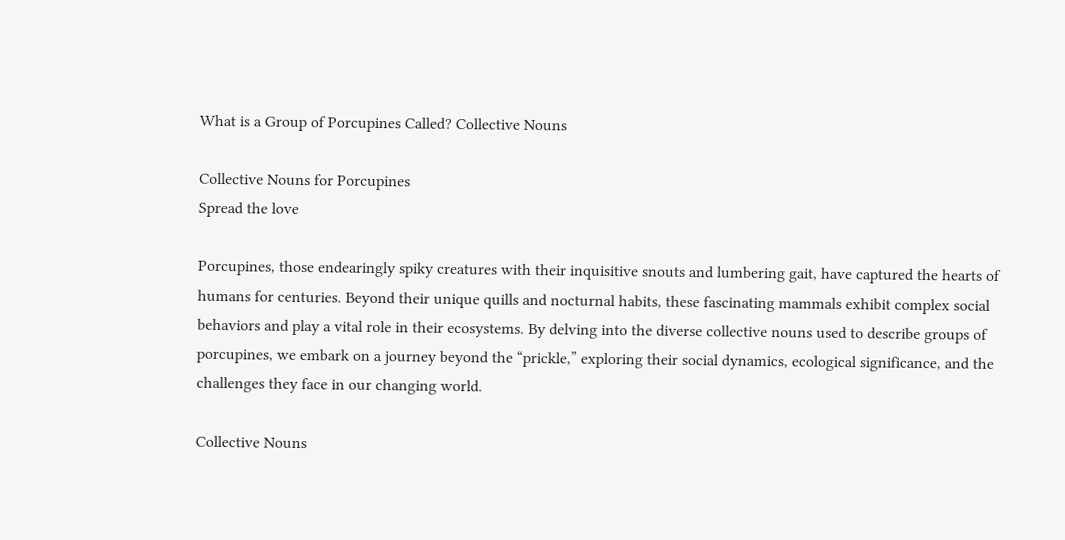What is a Group of Porcupines Called? Collective Nouns

Collective Nouns for Porcupines
Spread the love

Porcupines, those endearingly spiky creatures with their inquisitive snouts and lumbering gait, have captured the hearts of humans for centuries. Beyond their unique quills and nocturnal habits, these fascinating mammals exhibit complex social behaviors and play a vital role in their ecosystems. By delving into the diverse collective nouns used to describe groups of porcupines, we embark on a journey beyond the “prickle,” exploring their social dynamics, ecological significance, and the challenges they face in our changing world.

Collective Nouns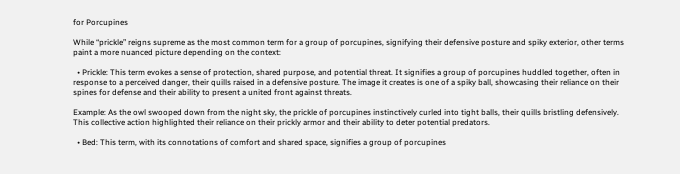for Porcupines

While “prickle” reigns supreme as the most common term for a group of porcupines, signifying their defensive posture and spiky exterior, other terms paint a more nuanced picture depending on the context:

  • Prickle: This term evokes a sense of protection, shared purpose, and potential threat. It signifies a group of porcupines huddled together, often in response to a perceived danger, their quills raised in a defensive posture. The image it creates is one of a spiky ball, showcasing their reliance on their spines for defense and their ability to present a united front against threats.

Example: As the owl swooped down from the night sky, the prickle of porcupines instinctively curled into tight balls, their quills bristling defensively. This collective action highlighted their reliance on their prickly armor and their ability to deter potential predators.

  • Bed: This term, with its connotations of comfort and shared space, signifies a group of porcupines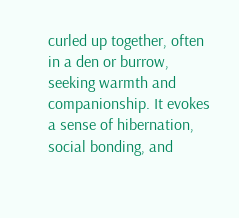curled up together, often in a den or burrow, seeking warmth and companionship. It evokes a sense of hibernation, social bonding, and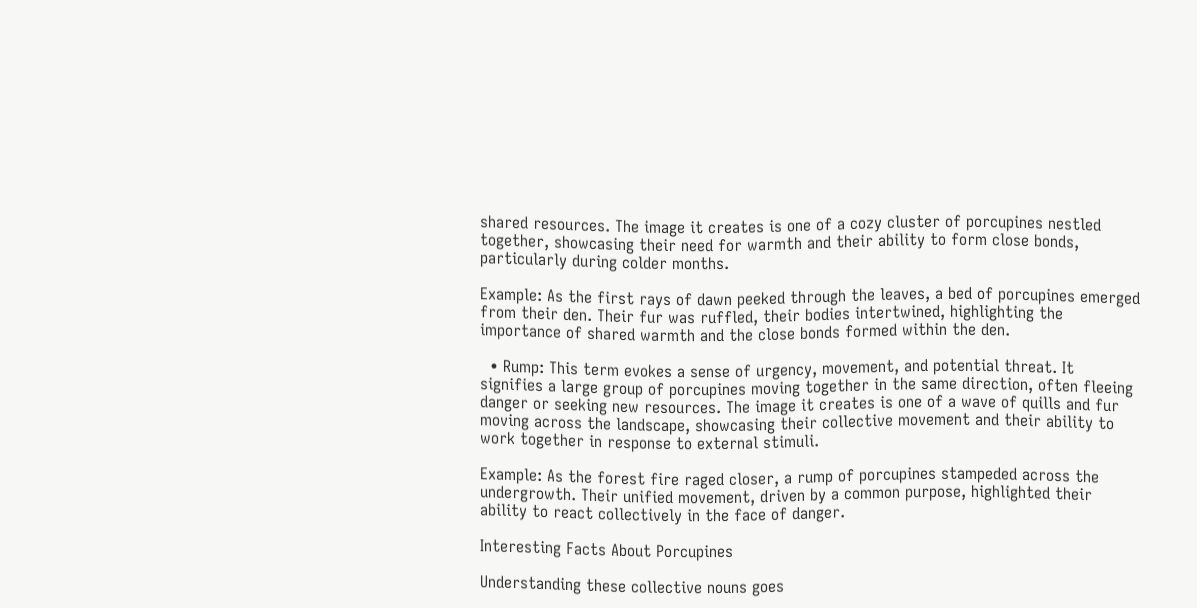shared resources. The image it creates is one of a cozy cluster of porcupines nestled together, showcasing their need for warmth and their ability to form close bonds, particularly during colder months.

Example: As the first rays of dawn peeked through the leaves, a bed of porcupines emerged from their den. Their fur was ruffled, their bodies intertwined, highlighting the importance of shared warmth and the close bonds formed within the den.

  • Rump: This term evokes a sense of urgency, movement, and potential threat. It signifies a large group of porcupines moving together in the same direction, often fleeing danger or seeking new resources. The image it creates is one of a wave of quills and fur moving across the landscape, showcasing their collective movement and their ability to work together in response to external stimuli.

Example: As the forest fire raged closer, a rump of porcupines stampeded across the undergrowth. Their unified movement, driven by a common purpose, highlighted their ability to react collectively in the face of danger.

Interesting Facts About Porcupines

Understanding these collective nouns goes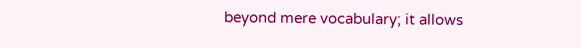beyond mere vocabulary; it allows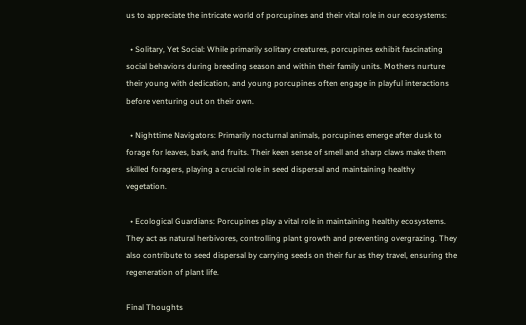us to appreciate the intricate world of porcupines and their vital role in our ecosystems:

  • Solitary, Yet Social: While primarily solitary creatures, porcupines exhibit fascinating social behaviors during breeding season and within their family units. Mothers nurture their young with dedication, and young porcupines often engage in playful interactions before venturing out on their own.

  • Nighttime Navigators: Primarily nocturnal animals, porcupines emerge after dusk to forage for leaves, bark, and fruits. Their keen sense of smell and sharp claws make them skilled foragers, playing a crucial role in seed dispersal and maintaining healthy vegetation.

  • Ecological Guardians: Porcupines play a vital role in maintaining healthy ecosystems. They act as natural herbivores, controlling plant growth and preventing overgrazing. They also contribute to seed dispersal by carrying seeds on their fur as they travel, ensuring the regeneration of plant life.

Final Thoughts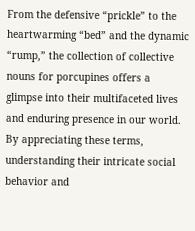From the defensive “prickle” to the heartwarming “bed” and the dynamic “rump,” the collection of collective nouns for porcupines offers a glimpse into their multifaceted lives and enduring presence in our world. By appreciating these terms, understanding their intricate social behavior and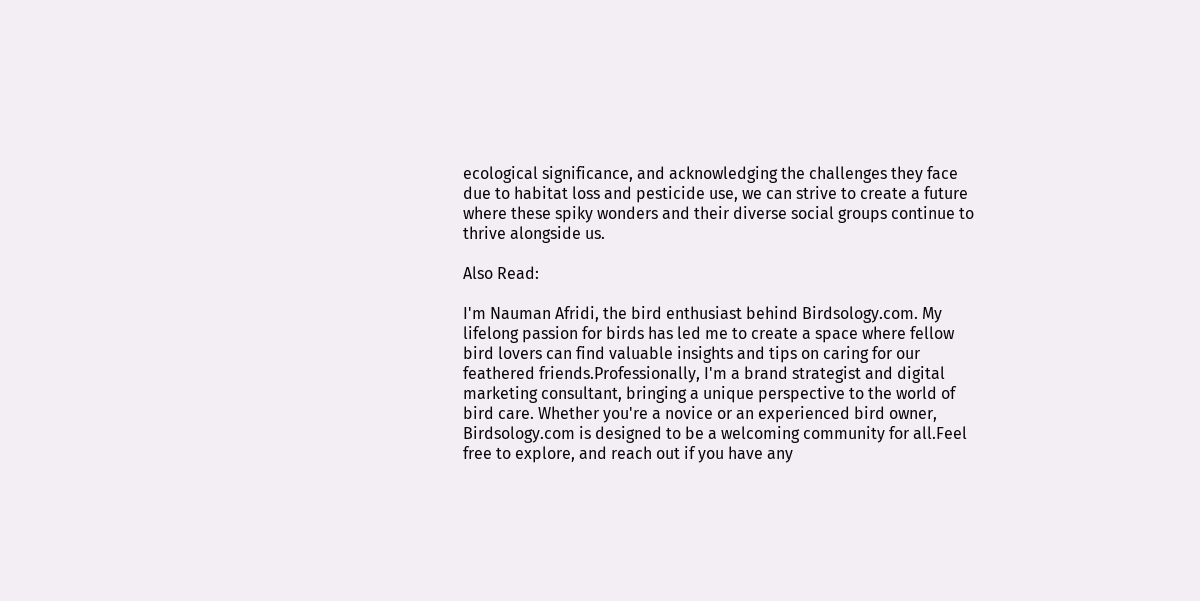ecological significance, and acknowledging the challenges they face due to habitat loss and pesticide use, we can strive to create a future where these spiky wonders and their diverse social groups continue to thrive alongside us.

Also Read:

I'm Nauman Afridi, the bird enthusiast behind Birdsology.com. My lifelong passion for birds has led me to create a space where fellow bird lovers can find valuable insights and tips on caring for our feathered friends.Professionally, I'm a brand strategist and digital marketing consultant, bringing a unique perspective to the world of bird care. Whether you're a novice or an experienced bird owner, Birdsology.com is designed to be a welcoming community for all.Feel free to explore, and reach out if you have any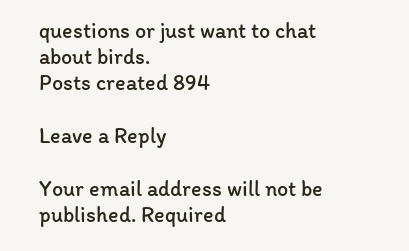questions or just want to chat about birds.
Posts created 894

Leave a Reply

Your email address will not be published. Required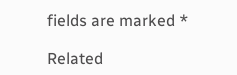fields are marked *

Related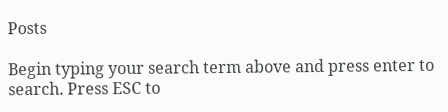Posts

Begin typing your search term above and press enter to search. Press ESC to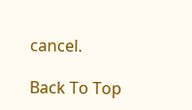cancel.

Back To Top